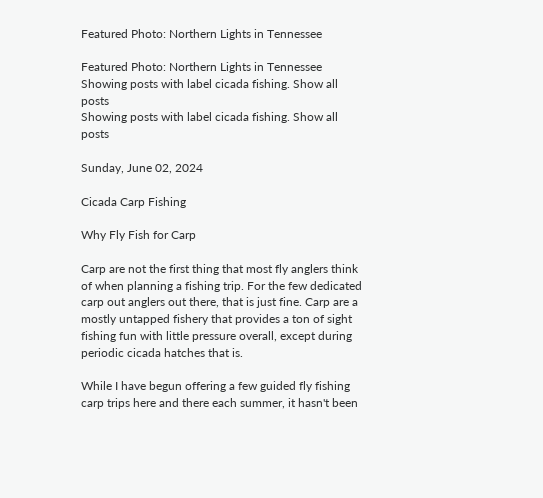Featured Photo: Northern Lights in Tennessee

Featured Photo: Northern Lights in Tennessee
Showing posts with label cicada fishing. Show all posts
Showing posts with label cicada fishing. Show all posts

Sunday, June 02, 2024

Cicada Carp Fishing

Why Fly Fish for Carp

Carp are not the first thing that most fly anglers think of when planning a fishing trip. For the few dedicated carp out anglers out there, that is just fine. Carp are a mostly untapped fishery that provides a ton of sight fishing fun with little pressure overall, except during periodic cicada hatches that is.

While I have begun offering a few guided fly fishing carp trips here and there each summer, it hasn't been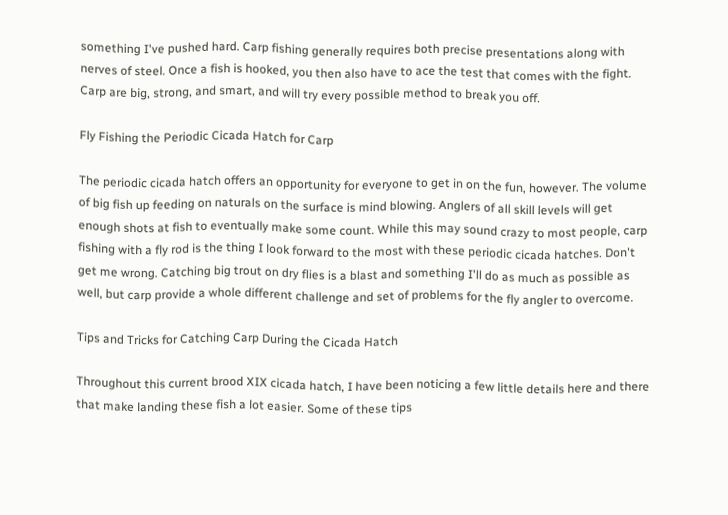something I've pushed hard. Carp fishing generally requires both precise presentations along with nerves of steel. Once a fish is hooked, you then also have to ace the test that comes with the fight. Carp are big, strong, and smart, and will try every possible method to break you off.

Fly Fishing the Periodic Cicada Hatch for Carp

The periodic cicada hatch offers an opportunity for everyone to get in on the fun, however. The volume of big fish up feeding on naturals on the surface is mind blowing. Anglers of all skill levels will get enough shots at fish to eventually make some count. While this may sound crazy to most people, carp fishing with a fly rod is the thing I look forward to the most with these periodic cicada hatches. Don't get me wrong. Catching big trout on dry flies is a blast and something I'll do as much as possible as well, but carp provide a whole different challenge and set of problems for the fly angler to overcome.

Tips and Tricks for Catching Carp During the Cicada Hatch

Throughout this current brood XIX cicada hatch, I have been noticing a few little details here and there that make landing these fish a lot easier. Some of these tips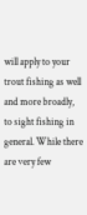will apply to your trout fishing as well and more broadly, to sight fishing in general. While there are very few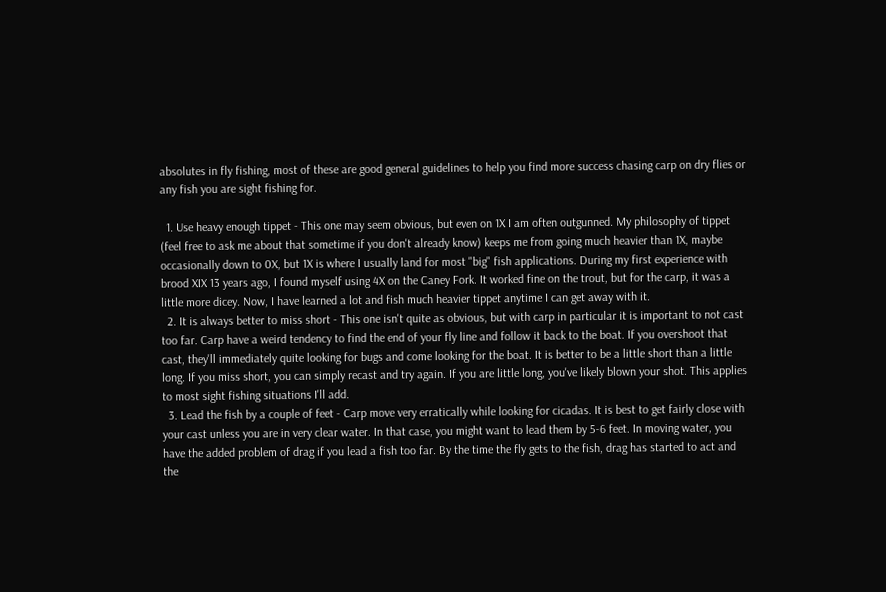absolutes in fly fishing, most of these are good general guidelines to help you find more success chasing carp on dry flies or any fish you are sight fishing for.

  1. Use heavy enough tippet - This one may seem obvious, but even on 1X I am often outgunned. My philosophy of tippet (feel free to ask me about that sometime if you don't already know) keeps me from going much heavier than 1X, maybe occasionally down to 0X, but 1X is where I usually land for most "big" fish applications. During my first experience with brood XIX 13 years ago, I found myself using 4X on the Caney Fork. It worked fine on the trout, but for the carp, it was a little more dicey. Now, I have learned a lot and fish much heavier tippet anytime I can get away with it.
  2. It is always better to miss short - This one isn't quite as obvious, but with carp in particular it is important to not cast too far. Carp have a weird tendency to find the end of your fly line and follow it back to the boat. If you overshoot that cast, they'll immediately quite looking for bugs and come looking for the boat. It is better to be a little short than a little long. If you miss short, you can simply recast and try again. If you are little long, you've likely blown your shot. This applies to most sight fishing situations I'll add.
  3. Lead the fish by a couple of feet - Carp move very erratically while looking for cicadas. It is best to get fairly close with your cast unless you are in very clear water. In that case, you might want to lead them by 5-6 feet. In moving water, you have the added problem of drag if you lead a fish too far. By the time the fly gets to the fish, drag has started to act and the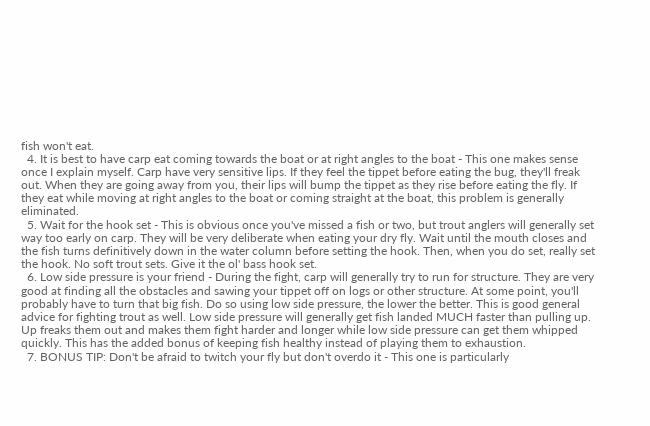fish won't eat.
  4. It is best to have carp eat coming towards the boat or at right angles to the boat - This one makes sense once I explain myself. Carp have very sensitive lips. If they feel the tippet before eating the bug, they'll freak out. When they are going away from you, their lips will bump the tippet as they rise before eating the fly. If they eat while moving at right angles to the boat or coming straight at the boat, this problem is generally eliminated.
  5. Wait for the hook set - This is obvious once you've missed a fish or two, but trout anglers will generally set way too early on carp. They will be very deliberate when eating your dry fly. Wait until the mouth closes and the fish turns definitively down in the water column before setting the hook. Then, when you do set, really set the hook. No soft trout sets. Give it the ol' bass hook set.
  6. Low side pressure is your friend - During the fight, carp will generally try to run for structure. They are very good at finding all the obstacles and sawing your tippet off on logs or other structure. At some point, you'll probably have to turn that big fish. Do so using low side pressure, the lower the better. This is good general advice for fighting trout as well. Low side pressure will generally get fish landed MUCH faster than pulling up. Up freaks them out and makes them fight harder and longer while low side pressure can get them whipped quickly. This has the added bonus of keeping fish healthy instead of playing them to exhaustion.
  7. BONUS TIP: Don't be afraid to twitch your fly but don't overdo it - This one is particularly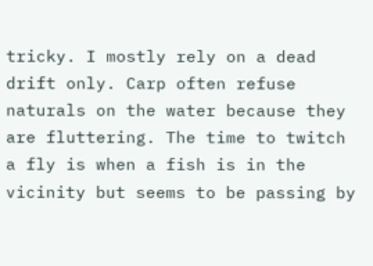tricky. I mostly rely on a dead drift only. Carp often refuse naturals on the water because they are fluttering. The time to twitch a fly is when a fish is in the vicinity but seems to be passing by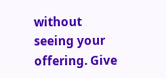without seeing your offering. Give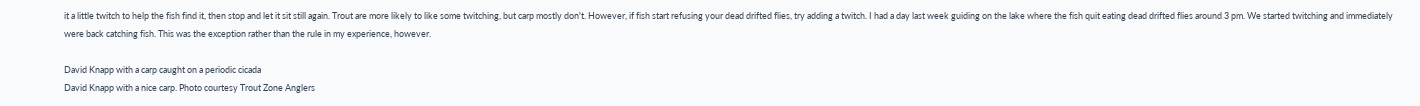it a little twitch to help the fish find it, then stop and let it sit still again. Trout are more likely to like some twitching, but carp mostly don't. However, if fish start refusing your dead drifted flies, try adding a twitch. I had a day last week guiding on the lake where the fish quit eating dead drifted flies around 3 pm. We started twitching and immediately were back catching fish. This was the exception rather than the rule in my experience, however.

David Knapp with a carp caught on a periodic cicada
David Knapp with a nice carp. Photo courtesy Trout Zone Anglers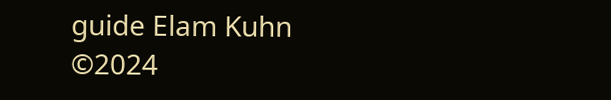guide Elam Kuhn ©2024